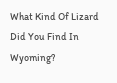What Kind Of Lizard Did You Find In Wyoming?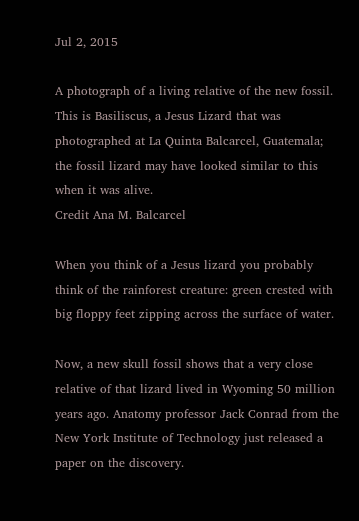Jul 2, 2015

A photograph of a living relative of the new fossil. This is Basiliscus, a Jesus Lizard that was photographed at La Quinta Balcarcel, Guatemala; the fossil lizard may have looked similar to this when it was alive.
Credit Ana M. Balcarcel

When you think of a Jesus lizard you probably think of the rainforest creature: green crested with big floppy feet zipping across the surface of water.

Now, a new skull fossil shows that a very close relative of that lizard lived in Wyoming 50 million years ago. Anatomy professor Jack Conrad from the New York Institute of Technology just released a paper on the discovery.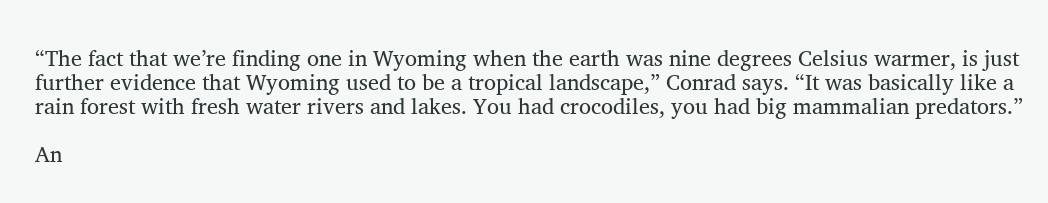“The fact that we’re finding one in Wyoming when the earth was nine degrees Celsius warmer, is just further evidence that Wyoming used to be a tropical landscape,” Conrad says. “It was basically like a rain forest with fresh water rivers and lakes. You had crocodiles, you had big mammalian predators.”

An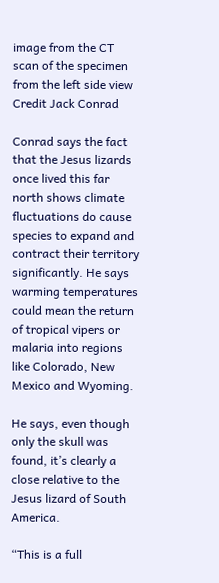image from the CT scan of the specimen from the left side view
Credit Jack Conrad

Conrad says the fact that the Jesus lizards once lived this far north shows climate fluctuations do cause species to expand and contract their territory significantly. He says warming temperatures could mean the return of tropical vipers or malaria into regions like Colorado, New Mexico and Wyoming.

He says, even though only the skull was found, it’s clearly a close relative to the Jesus lizard of South America.

“This is a full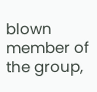blown member of the group,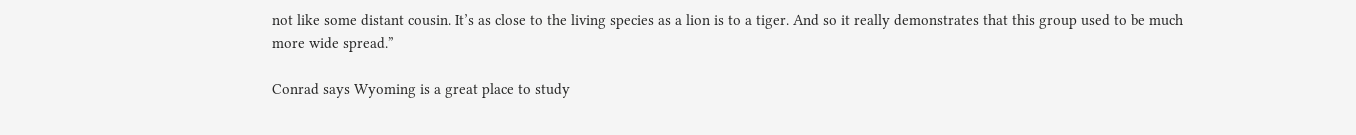not like some distant cousin. It’s as close to the living species as a lion is to a tiger. And so it really demonstrates that this group used to be much more wide spread.”

Conrad says Wyoming is a great place to study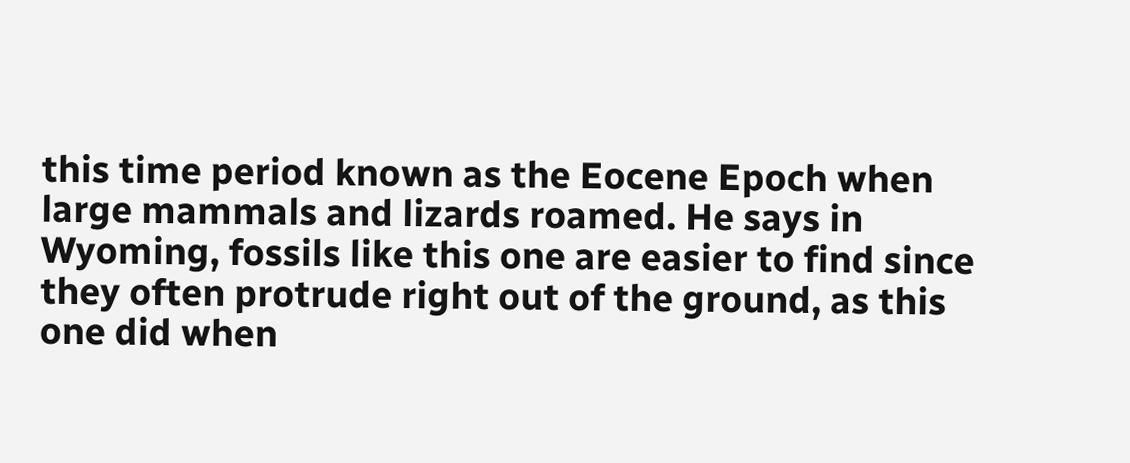this time period known as the Eocene Epoch when large mammals and lizards roamed. He says in Wyoming, fossils like this one are easier to find since they often protrude right out of the ground, as this one did when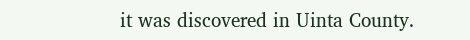it was discovered in Uinta County.